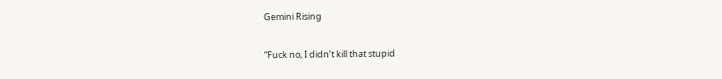Gemini Rising

“Fuck no, I didn’t kill that stupid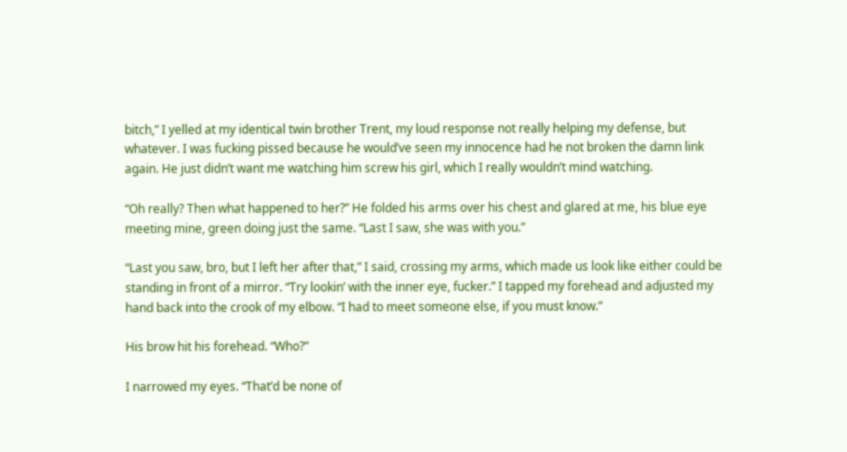bitch,” I yelled at my identical twin brother Trent, my loud response not really helping my defense, but whatever. I was fucking pissed because he would’ve seen my innocence had he not broken the damn link again. He just didn’t want me watching him screw his girl, which I really wouldn’t mind watching.

“Oh really? Then what happened to her?” He folded his arms over his chest and glared at me, his blue eye meeting mine, green doing just the same. “Last I saw, she was with you.”

“Last you saw, bro, but I left her after that,” I said, crossing my arms, which made us look like either could be standing in front of a mirror. “Try lookin’ with the inner eye, fucker.” I tapped my forehead and adjusted my hand back into the crook of my elbow. “I had to meet someone else, if you must know.”

His brow hit his forehead. “Who?”

I narrowed my eyes. “That’d be none of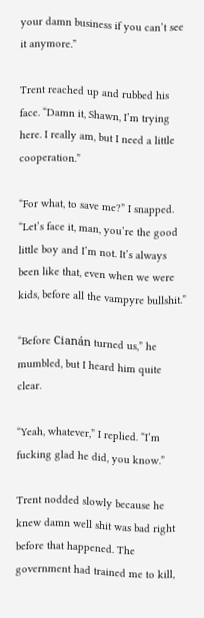your damn business if you can’t see it anymore.”

Trent reached up and rubbed his face. “Damn it, Shawn, I’m trying here. I really am, but I need a little cooperation.”

“For what, to save me?” I snapped. “Let’s face it, man, you’re the good little boy and I’m not. It’s always been like that, even when we were kids, before all the vampyre bullshit.”

“Before Cianán turned us,” he mumbled, but I heard him quite clear.

“Yeah, whatever,” I replied. “I’m fucking glad he did, you know.”

Trent nodded slowly because he knew damn well shit was bad right before that happened. The government had trained me to kill,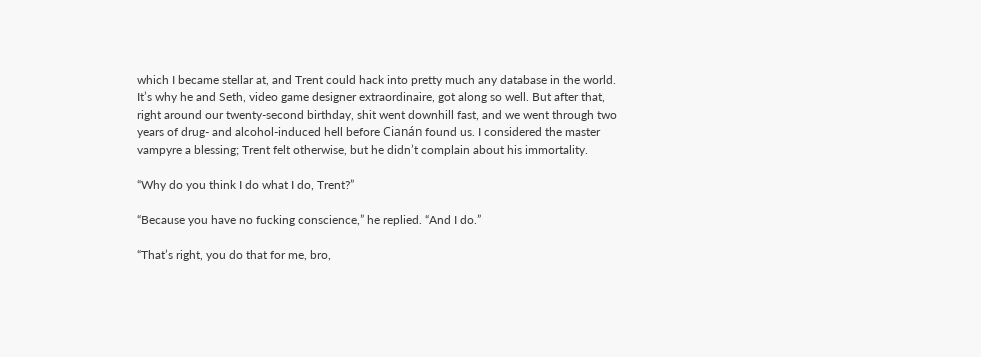which I became stellar at, and Trent could hack into pretty much any database in the world. It’s why he and Seth, video game designer extraordinaire, got along so well. But after that, right around our twenty-second birthday, shit went downhill fast, and we went through two years of drug- and alcohol-induced hell before Cianán found us. I considered the master vampyre a blessing; Trent felt otherwise, but he didn’t complain about his immortality.

“Why do you think I do what I do, Trent?”

“Because you have no fucking conscience,” he replied. “And I do.”

“That’s right, you do that for me, bro,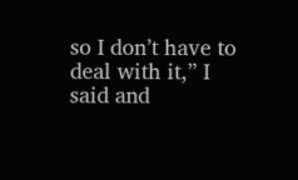so I don’t have to deal with it,” I said and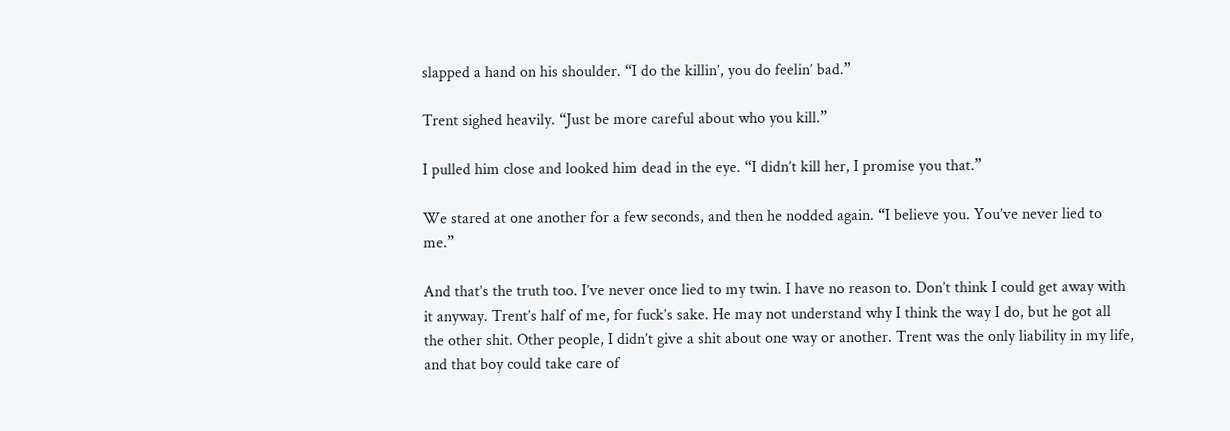slapped a hand on his shoulder. “I do the killin’, you do feelin’ bad.”

Trent sighed heavily. “Just be more careful about who you kill.”

I pulled him close and looked him dead in the eye. “I didn’t kill her, I promise you that.”

We stared at one another for a few seconds, and then he nodded again. “I believe you. You’ve never lied to me.”

And that’s the truth too. I’ve never once lied to my twin. I have no reason to. Don’t think I could get away with it anyway. Trent’s half of me, for fuck’s sake. He may not understand why I think the way I do, but he got all the other shit. Other people, I didn’t give a shit about one way or another. Trent was the only liability in my life, and that boy could take care of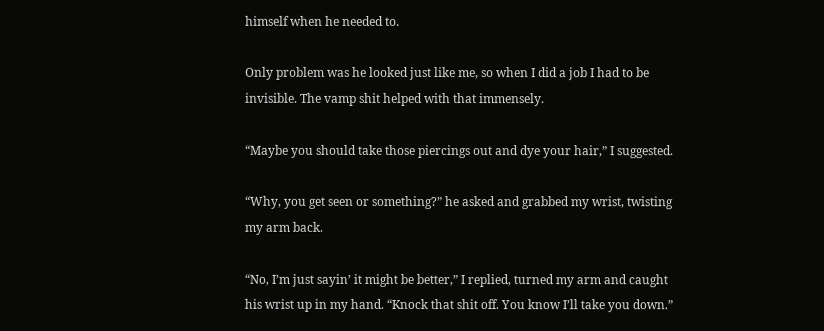himself when he needed to.

Only problem was he looked just like me, so when I did a job I had to be invisible. The vamp shit helped with that immensely.

“Maybe you should take those piercings out and dye your hair,” I suggested.

“Why, you get seen or something?” he asked and grabbed my wrist, twisting my arm back.

“No, I’m just sayin’ it might be better,” I replied, turned my arm and caught his wrist up in my hand. “Knock that shit off. You know I’ll take you down.”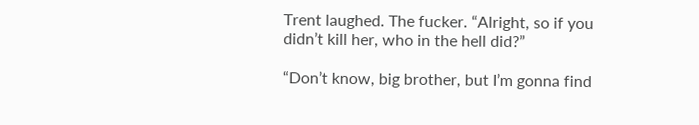Trent laughed. The fucker. “Alright, so if you didn’t kill her, who in the hell did?”

“Don’t know, big brother, but I’m gonna find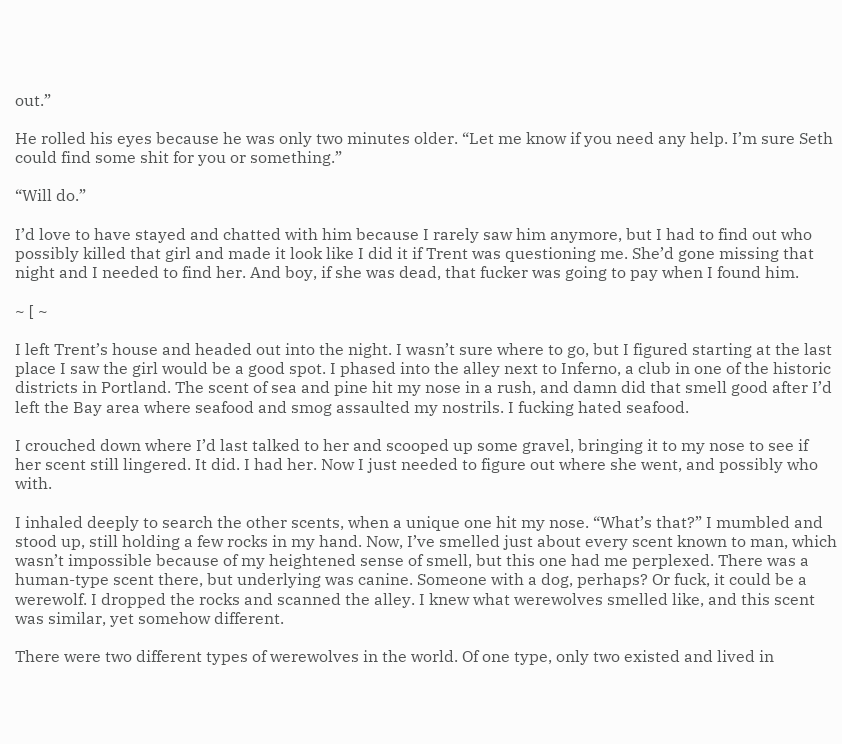out.”

He rolled his eyes because he was only two minutes older. “Let me know if you need any help. I’m sure Seth could find some shit for you or something.”

“Will do.”

I’d love to have stayed and chatted with him because I rarely saw him anymore, but I had to find out who possibly killed that girl and made it look like I did it if Trent was questioning me. She’d gone missing that night and I needed to find her. And boy, if she was dead, that fucker was going to pay when I found him.

~ [ ~

I left Trent’s house and headed out into the night. I wasn’t sure where to go, but I figured starting at the last place I saw the girl would be a good spot. I phased into the alley next to Inferno, a club in one of the historic districts in Portland. The scent of sea and pine hit my nose in a rush, and damn did that smell good after I’d left the Bay area where seafood and smog assaulted my nostrils. I fucking hated seafood.

I crouched down where I’d last talked to her and scooped up some gravel, bringing it to my nose to see if her scent still lingered. It did. I had her. Now I just needed to figure out where she went, and possibly who with.

I inhaled deeply to search the other scents, when a unique one hit my nose. “What’s that?” I mumbled and stood up, still holding a few rocks in my hand. Now, I’ve smelled just about every scent known to man, which wasn’t impossible because of my heightened sense of smell, but this one had me perplexed. There was a human-type scent there, but underlying was canine. Someone with a dog, perhaps? Or fuck, it could be a werewolf. I dropped the rocks and scanned the alley. I knew what werewolves smelled like, and this scent was similar, yet somehow different.

There were two different types of werewolves in the world. Of one type, only two existed and lived in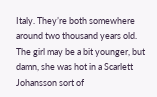Italy. They’re both somewhere around two thousand years old. The girl may be a bit younger, but damn, she was hot in a Scarlett Johansson sort of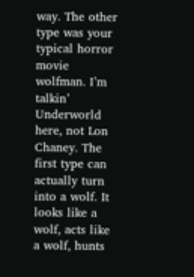way. The other type was your typical horror movie wolfman. I’m talkin’ Underworld here, not Lon Chaney. The first type can actually turn into a wolf. It looks like a wolf, acts like a wolf, hunts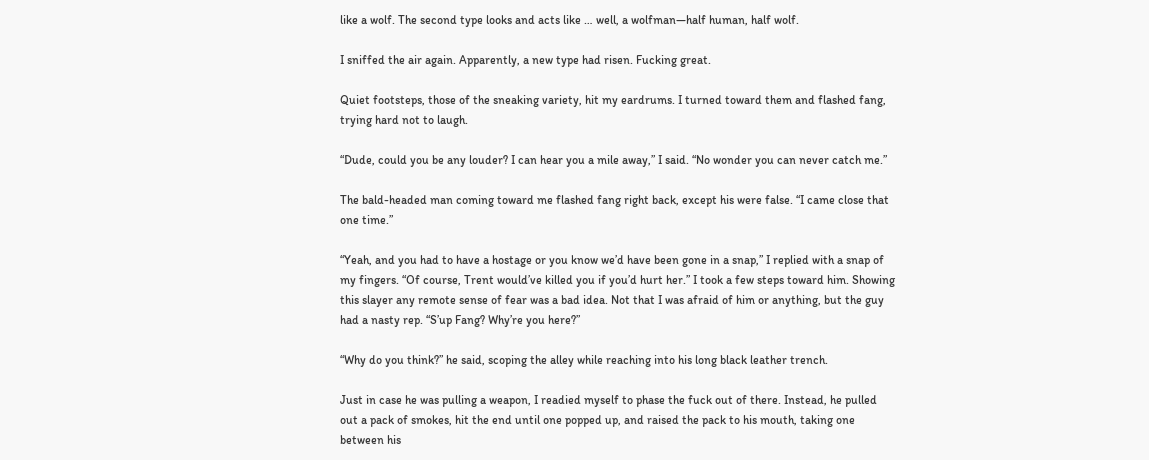like a wolf. The second type looks and acts like … well, a wolfman—half human, half wolf.

I sniffed the air again. Apparently, a new type had risen. Fucking great.

Quiet footsteps, those of the sneaking variety, hit my eardrums. I turned toward them and flashed fang, trying hard not to laugh.

“Dude, could you be any louder? I can hear you a mile away,” I said. “No wonder you can never catch me.”

The bald-headed man coming toward me flashed fang right back, except his were false. “I came close that one time.”

“Yeah, and you had to have a hostage or you know we’d have been gone in a snap,” I replied with a snap of my fingers. “Of course, Trent would’ve killed you if you’d hurt her.” I took a few steps toward him. Showing this slayer any remote sense of fear was a bad idea. Not that I was afraid of him or anything, but the guy had a nasty rep. “S’up Fang? Why’re you here?”

“Why do you think?” he said, scoping the alley while reaching into his long black leather trench.

Just in case he was pulling a weapon, I readied myself to phase the fuck out of there. Instead, he pulled out a pack of smokes, hit the end until one popped up, and raised the pack to his mouth, taking one between his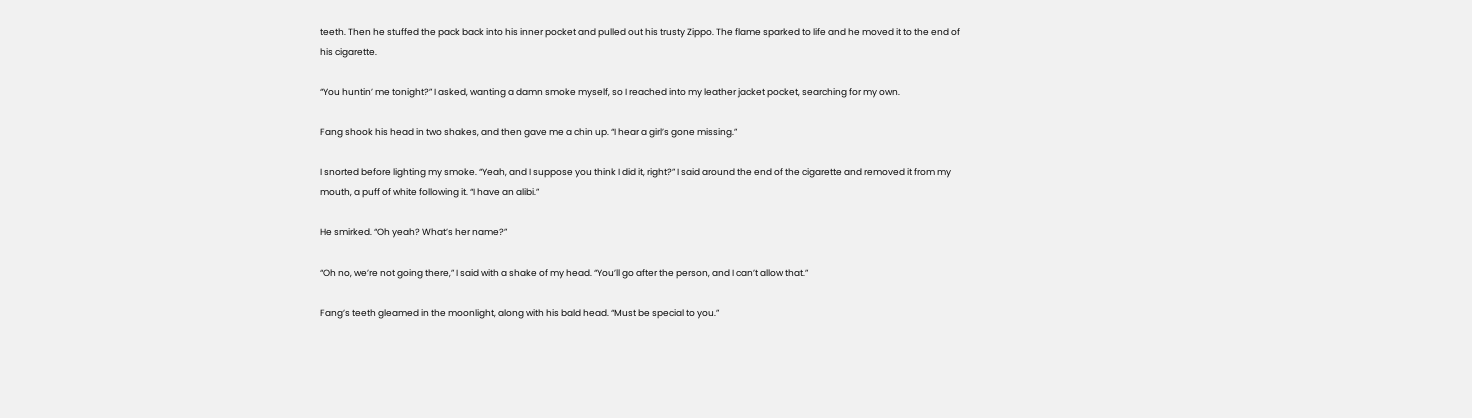teeth. Then he stuffed the pack back into his inner pocket and pulled out his trusty Zippo. The flame sparked to life and he moved it to the end of his cigarette.

“You huntin’ me tonight?” I asked, wanting a damn smoke myself, so I reached into my leather jacket pocket, searching for my own.

Fang shook his head in two shakes, and then gave me a chin up. “I hear a girl’s gone missing.”

I snorted before lighting my smoke. “Yeah, and I suppose you think I did it, right?” I said around the end of the cigarette and removed it from my mouth, a puff of white following it. “I have an alibi.”

He smirked. “Oh yeah? What’s her name?”

“Oh no, we’re not going there,” I said with a shake of my head. “You’ll go after the person, and I can’t allow that.”

Fang’s teeth gleamed in the moonlight, along with his bald head. “Must be special to you.”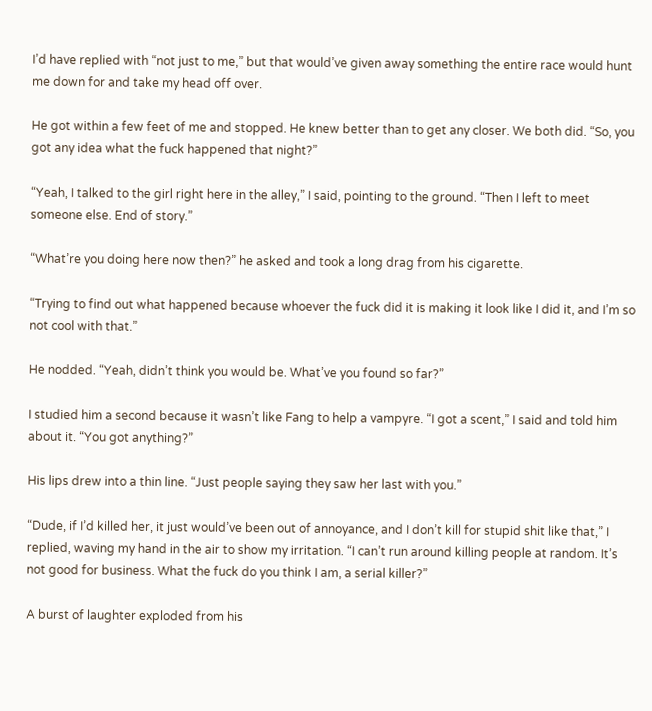I’d have replied with “not just to me,” but that would’ve given away something the entire race would hunt me down for and take my head off over.

He got within a few feet of me and stopped. He knew better than to get any closer. We both did. “So, you got any idea what the fuck happened that night?”

“Yeah, I talked to the girl right here in the alley,” I said, pointing to the ground. “Then I left to meet someone else. End of story.”

“What’re you doing here now then?” he asked and took a long drag from his cigarette.

“Trying to find out what happened because whoever the fuck did it is making it look like I did it, and I’m so not cool with that.”

He nodded. “Yeah, didn’t think you would be. What’ve you found so far?”

I studied him a second because it wasn’t like Fang to help a vampyre. “I got a scent,” I said and told him about it. “You got anything?”

His lips drew into a thin line. “Just people saying they saw her last with you.”

“Dude, if I’d killed her, it just would’ve been out of annoyance, and I don’t kill for stupid shit like that,” I replied, waving my hand in the air to show my irritation. “I can’t run around killing people at random. It’s not good for business. What the fuck do you think I am, a serial killer?”

A burst of laughter exploded from his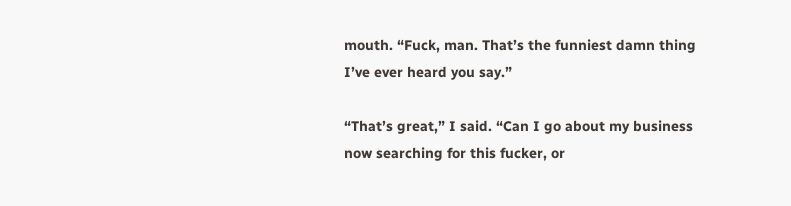mouth. “Fuck, man. That’s the funniest damn thing I’ve ever heard you say.”

“That’s great,” I said. “Can I go about my business now searching for this fucker, or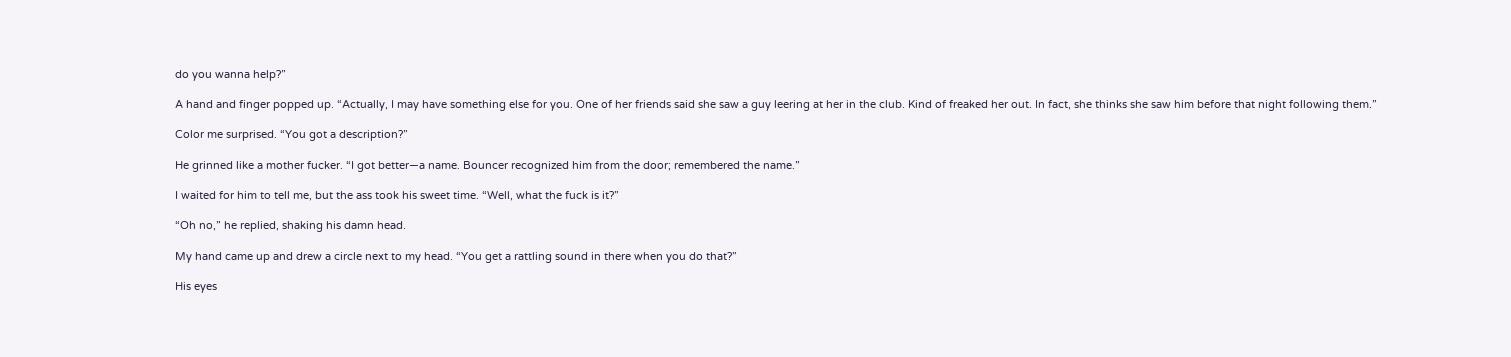do you wanna help?”

A hand and finger popped up. “Actually, I may have something else for you. One of her friends said she saw a guy leering at her in the club. Kind of freaked her out. In fact, she thinks she saw him before that night following them.”

Color me surprised. “You got a description?”

He grinned like a mother fucker. “I got better—a name. Bouncer recognized him from the door; remembered the name.”

I waited for him to tell me, but the ass took his sweet time. “Well, what the fuck is it?”

“Oh no,” he replied, shaking his damn head.

My hand came up and drew a circle next to my head. “You get a rattling sound in there when you do that?”

His eyes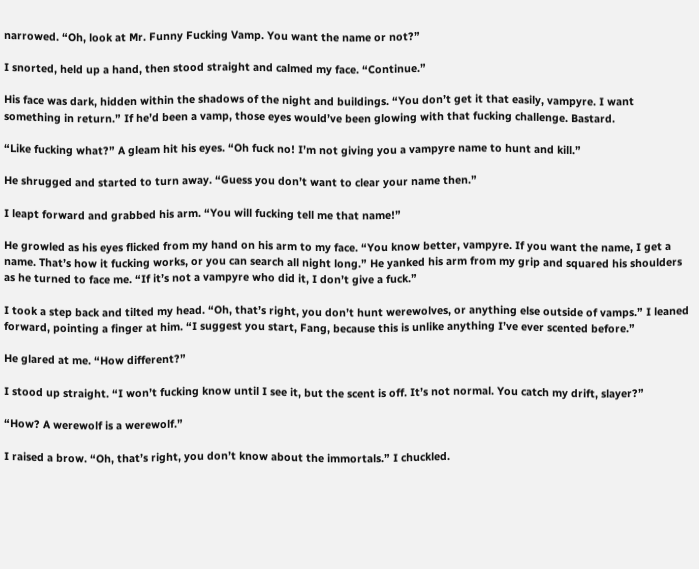narrowed. “Oh, look at Mr. Funny Fucking Vamp. You want the name or not?”

I snorted, held up a hand, then stood straight and calmed my face. “Continue.”

His face was dark, hidden within the shadows of the night and buildings. “You don’t get it that easily, vampyre. I want something in return.” If he’d been a vamp, those eyes would’ve been glowing with that fucking challenge. Bastard.

“Like fucking what?” A gleam hit his eyes. “Oh fuck no! I’m not giving you a vampyre name to hunt and kill.”

He shrugged and started to turn away. “Guess you don’t want to clear your name then.”

I leapt forward and grabbed his arm. “You will fucking tell me that name!”

He growled as his eyes flicked from my hand on his arm to my face. “You know better, vampyre. If you want the name, I get a name. That’s how it fucking works, or you can search all night long.” He yanked his arm from my grip and squared his shoulders as he turned to face me. “If it’s not a vampyre who did it, I don’t give a fuck.”

I took a step back and tilted my head. “Oh, that’s right, you don’t hunt werewolves, or anything else outside of vamps.” I leaned forward, pointing a finger at him. “I suggest you start, Fang, because this is unlike anything I’ve ever scented before.”

He glared at me. “How different?”

I stood up straight. “I won’t fucking know until I see it, but the scent is off. It’s not normal. You catch my drift, slayer?”

“How? A werewolf is a werewolf.”

I raised a brow. “Oh, that’s right, you don’t know about the immortals.” I chuckled.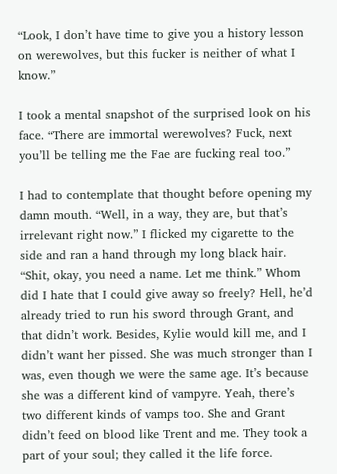“Look, I don’t have time to give you a history lesson on werewolves, but this fucker is neither of what I know.”

I took a mental snapshot of the surprised look on his face. “There are immortal werewolves? Fuck, next you’ll be telling me the Fae are fucking real too.”

I had to contemplate that thought before opening my damn mouth. “Well, in a way, they are, but that’s irrelevant right now.” I flicked my cigarette to the side and ran a hand through my long black hair. “Shit, okay, you need a name. Let me think.” Whom did I hate that I could give away so freely? Hell, he’d already tried to run his sword through Grant, and that didn’t work. Besides, Kylie would kill me, and I didn’t want her pissed. She was much stronger than I was, even though we were the same age. It’s because she was a different kind of vampyre. Yeah, there’s two different kinds of vamps too. She and Grant didn’t feed on blood like Trent and me. They took a part of your soul; they called it the life force.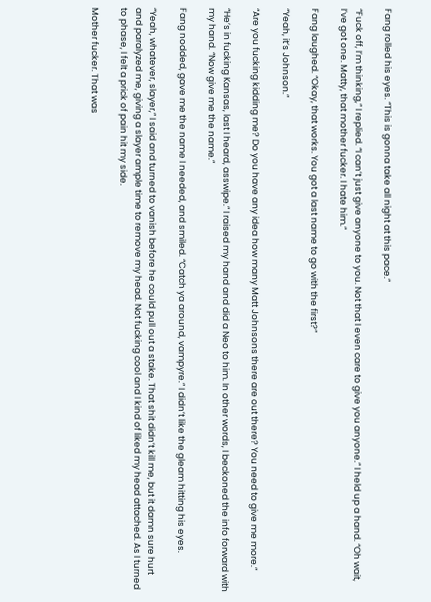Fang rolled his eyes. “This is gonna take all night at this pace.”

“Fuck off, I’m thinking,” I replied. “I can’t just give anyone to you. Not that I even care to give you anyone.” I held up a hand. “Oh wait, I’ve got one. Matty, that mother fucker. I hate him.”

Fang laughed. “Okay, that works. You got a last name to go with the first?”

“Yeah, it’s Johnson.”

“Are you fucking kidding me? Do you have any idea how many Matt Johnsons there are out there? You need to give me more.”

“He’s in fucking Kansas, last I heard, asswipe.” I raised my hand and did a Neo to him. In other words, I beckoned the info forward with my hand. “Now give me the name.”

Fang nodded, gave me the name I needed, and smiled. “Catch ya around, vampyre.” I didn’t like the gleam hitting his eyes.

“Yeah, whatever, slayer,” I said and turned to vanish before he could pull out a stake. That shit didn’t kill me, but it damn sure hurt and paralyzed me, giving a slayer ample time to remove my head. Not fucking cool and I kind of liked my head attached. As I turned to phase, I felt a prick of pain hit my side.

Mother fucker. That was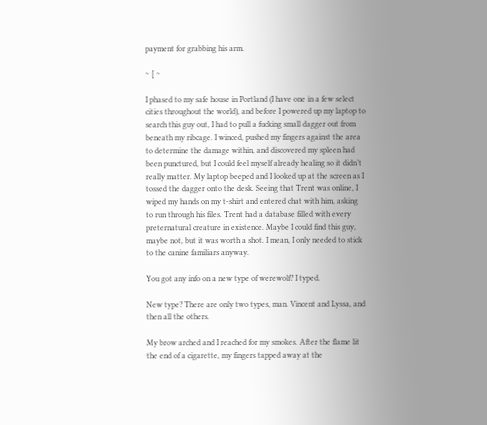payment for grabbing his arm.

~ [ ~

I phased to my safe house in Portland (I have one in a few select cities throughout the world), and before I powered up my laptop to search this guy out, I had to pull a fucking small dagger out from beneath my ribcage. I winced, pushed my fingers against the area to determine the damage within, and discovered my spleen had been punctured, but I could feel myself already healing so it didn’t really matter. My laptop beeped and I looked up at the screen as I tossed the dagger onto the desk. Seeing that Trent was online, I wiped my hands on my t-shirt and entered chat with him, asking to run through his files. Trent had a database filled with every preternatural creature in existence. Maybe I could find this guy, maybe not, but it was worth a shot. I mean, I only needed to stick to the canine familiars anyway.

You got any info on a new type of werewolf? I typed.

New type? There are only two types, man. Vincent and Lyssa, and then all the others.

My brow arched and I reached for my smokes. After the flame lit the end of a cigarette, my fingers tapped away at the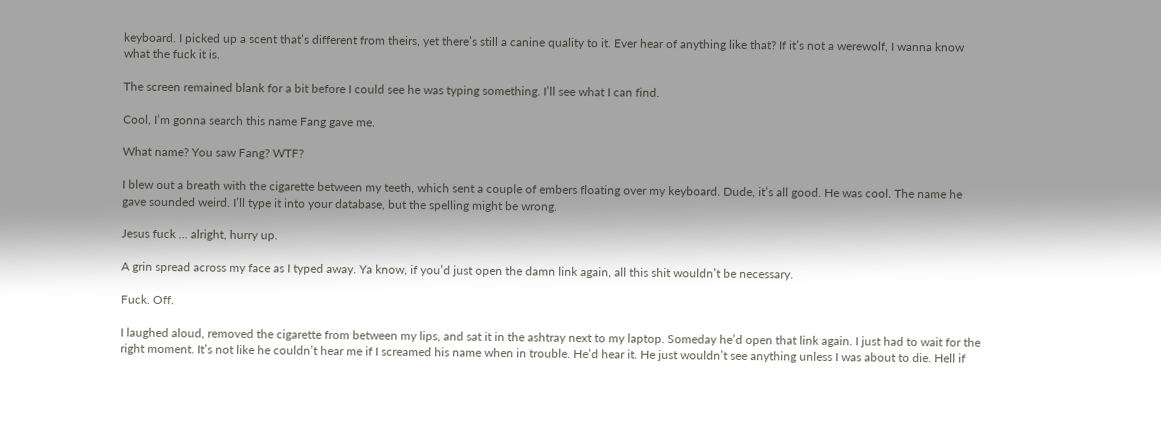keyboard. I picked up a scent that’s different from theirs, yet there’s still a canine quality to it. Ever hear of anything like that? If it’s not a werewolf, I wanna know what the fuck it is.

The screen remained blank for a bit before I could see he was typing something. I’ll see what I can find.

Cool, I’m gonna search this name Fang gave me.

What name? You saw Fang? WTF?

I blew out a breath with the cigarette between my teeth, which sent a couple of embers floating over my keyboard. Dude, it’s all good. He was cool. The name he gave sounded weird. I’ll type it into your database, but the spelling might be wrong.

Jesus fuck … alright, hurry up.

A grin spread across my face as I typed away. Ya know, if you’d just open the damn link again, all this shit wouldn’t be necessary.

Fuck. Off.

I laughed aloud, removed the cigarette from between my lips, and sat it in the ashtray next to my laptop. Someday he’d open that link again. I just had to wait for the right moment. It’s not like he couldn’t hear me if I screamed his name when in trouble. He’d hear it. He just wouldn’t see anything unless I was about to die. Hell if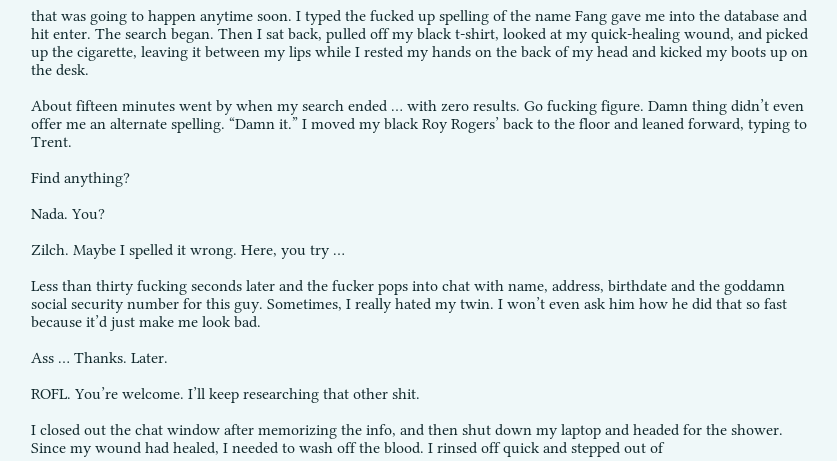that was going to happen anytime soon. I typed the fucked up spelling of the name Fang gave me into the database and hit enter. The search began. Then I sat back, pulled off my black t-shirt, looked at my quick-healing wound, and picked up the cigarette, leaving it between my lips while I rested my hands on the back of my head and kicked my boots up on the desk.

About fifteen minutes went by when my search ended … with zero results. Go fucking figure. Damn thing didn’t even offer me an alternate spelling. “Damn it.” I moved my black Roy Rogers’ back to the floor and leaned forward, typing to Trent.

Find anything?

Nada. You?

Zilch. Maybe I spelled it wrong. Here, you try …

Less than thirty fucking seconds later and the fucker pops into chat with name, address, birthdate and the goddamn social security number for this guy. Sometimes, I really hated my twin. I won’t even ask him how he did that so fast because it’d just make me look bad.

Ass … Thanks. Later.

ROFL. You’re welcome. I’ll keep researching that other shit.

I closed out the chat window after memorizing the info, and then shut down my laptop and headed for the shower. Since my wound had healed, I needed to wash off the blood. I rinsed off quick and stepped out of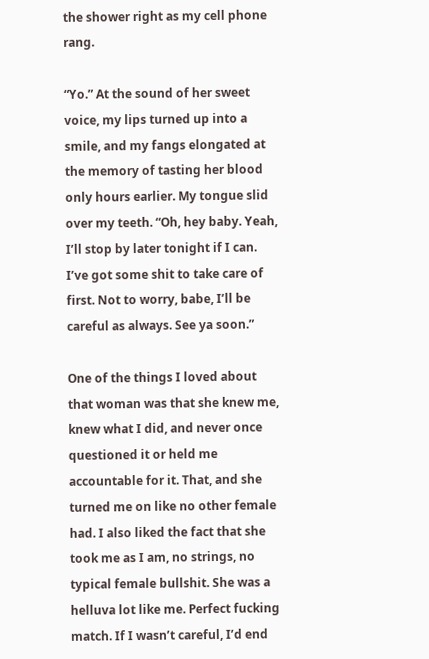the shower right as my cell phone rang.

“Yo.” At the sound of her sweet voice, my lips turned up into a smile, and my fangs elongated at the memory of tasting her blood only hours earlier. My tongue slid over my teeth. “Oh, hey baby. Yeah, I’ll stop by later tonight if I can. I’ve got some shit to take care of first. Not to worry, babe, I’ll be careful as always. See ya soon.”

One of the things I loved about that woman was that she knew me, knew what I did, and never once questioned it or held me accountable for it. That, and she turned me on like no other female had. I also liked the fact that she took me as I am, no strings, no typical female bullshit. She was a helluva lot like me. Perfect fucking match. If I wasn’t careful, I’d end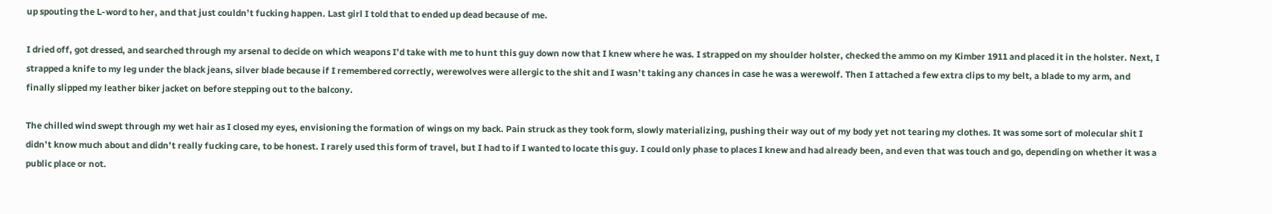up spouting the L-word to her, and that just couldn’t fucking happen. Last girl I told that to ended up dead because of me.

I dried off, got dressed, and searched through my arsenal to decide on which weapons I’d take with me to hunt this guy down now that I knew where he was. I strapped on my shoulder holster, checked the ammo on my Kimber 1911 and placed it in the holster. Next, I strapped a knife to my leg under the black jeans, silver blade because if I remembered correctly, werewolves were allergic to the shit and I wasn’t taking any chances in case he was a werewolf. Then I attached a few extra clips to my belt, a blade to my arm, and finally slipped my leather biker jacket on before stepping out to the balcony.

The chilled wind swept through my wet hair as I closed my eyes, envisioning the formation of wings on my back. Pain struck as they took form, slowly materializing, pushing their way out of my body yet not tearing my clothes. It was some sort of molecular shit I didn’t know much about and didn’t really fucking care, to be honest. I rarely used this form of travel, but I had to if I wanted to locate this guy. I could only phase to places I knew and had already been, and even that was touch and go, depending on whether it was a public place or not.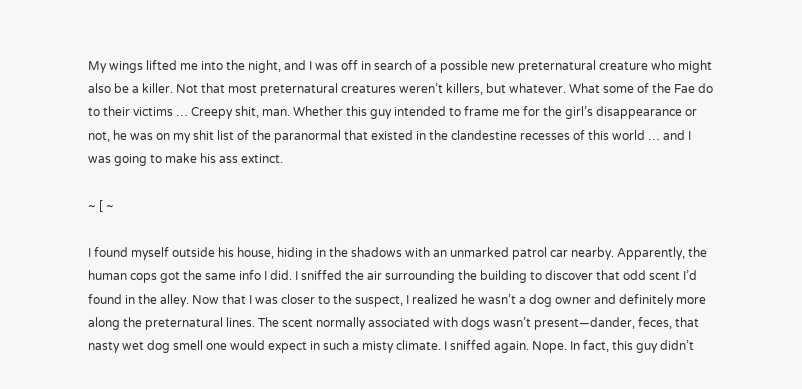My wings lifted me into the night, and I was off in search of a possible new preternatural creature who might also be a killer. Not that most preternatural creatures weren’t killers, but whatever. What some of the Fae do to their victims … Creepy shit, man. Whether this guy intended to frame me for the girl’s disappearance or not, he was on my shit list of the paranormal that existed in the clandestine recesses of this world … and I was going to make his ass extinct.

~ [ ~

I found myself outside his house, hiding in the shadows with an unmarked patrol car nearby. Apparently, the human cops got the same info I did. I sniffed the air surrounding the building to discover that odd scent I’d found in the alley. Now that I was closer to the suspect, I realized he wasn’t a dog owner and definitely more along the preternatural lines. The scent normally associated with dogs wasn’t present—dander, feces, that nasty wet dog smell one would expect in such a misty climate. I sniffed again. Nope. In fact, this guy didn’t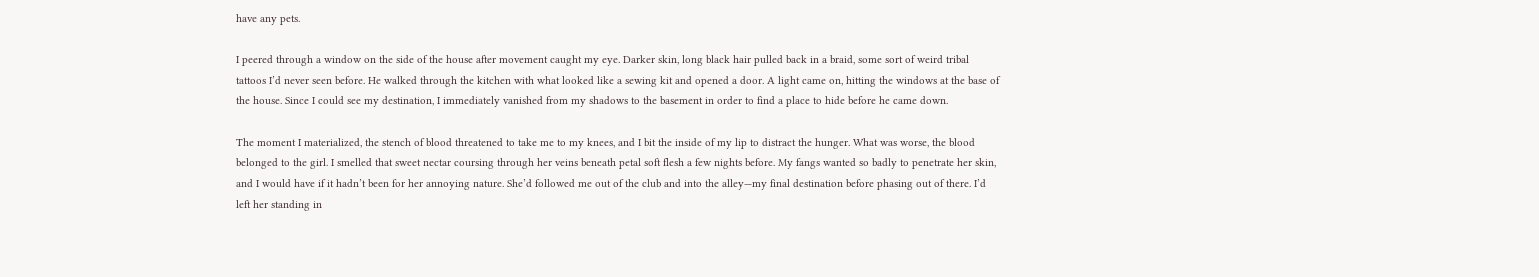have any pets.

I peered through a window on the side of the house after movement caught my eye. Darker skin, long black hair pulled back in a braid, some sort of weird tribal tattoos I’d never seen before. He walked through the kitchen with what looked like a sewing kit and opened a door. A light came on, hitting the windows at the base of the house. Since I could see my destination, I immediately vanished from my shadows to the basement in order to find a place to hide before he came down.

The moment I materialized, the stench of blood threatened to take me to my knees, and I bit the inside of my lip to distract the hunger. What was worse, the blood belonged to the girl. I smelled that sweet nectar coursing through her veins beneath petal soft flesh a few nights before. My fangs wanted so badly to penetrate her skin, and I would have if it hadn’t been for her annoying nature. She’d followed me out of the club and into the alley—my final destination before phasing out of there. I’d left her standing in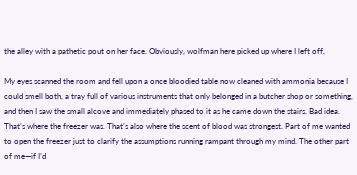the alley with a pathetic pout on her face. Obviously, wolfman here picked up where I left off.

My eyes scanned the room and fell upon a once bloodied table now cleaned with ammonia because I could smell both, a tray full of various instruments that only belonged in a butcher shop or something, and then I saw the small alcove and immediately phased to it as he came down the stairs. Bad idea. That’s where the freezer was. That’s also where the scent of blood was strongest. Part of me wanted to open the freezer just to clarify the assumptions running rampant through my mind. The other part of me—if I’d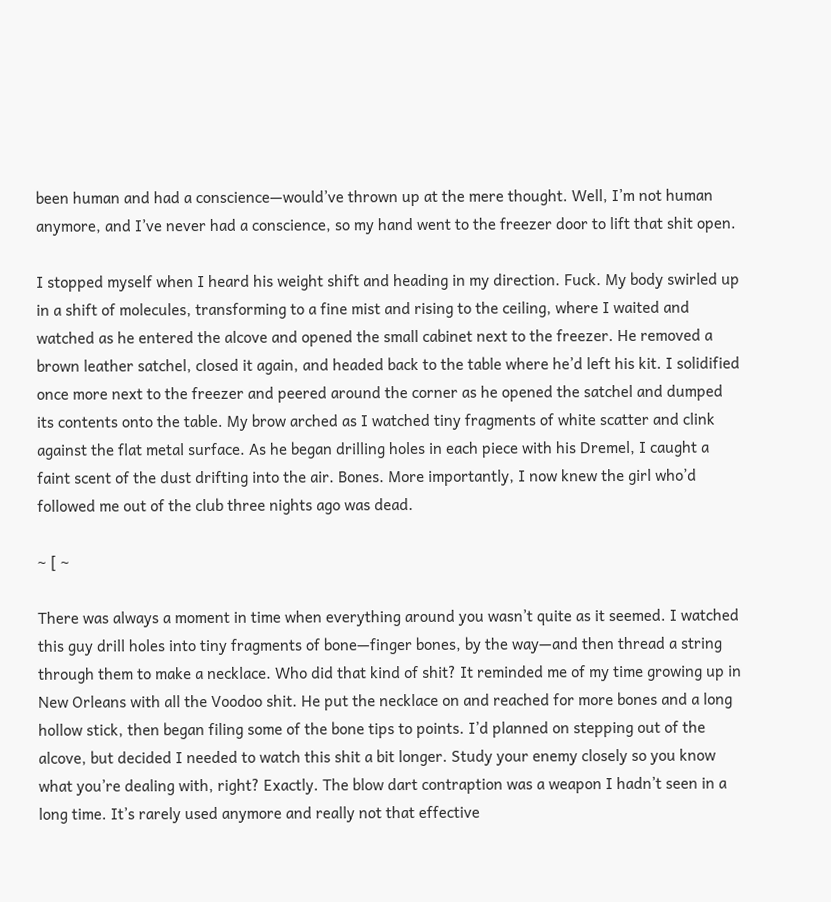been human and had a conscience—would’ve thrown up at the mere thought. Well, I’m not human anymore, and I’ve never had a conscience, so my hand went to the freezer door to lift that shit open.

I stopped myself when I heard his weight shift and heading in my direction. Fuck. My body swirled up in a shift of molecules, transforming to a fine mist and rising to the ceiling, where I waited and watched as he entered the alcove and opened the small cabinet next to the freezer. He removed a brown leather satchel, closed it again, and headed back to the table where he’d left his kit. I solidified once more next to the freezer and peered around the corner as he opened the satchel and dumped its contents onto the table. My brow arched as I watched tiny fragments of white scatter and clink against the flat metal surface. As he began drilling holes in each piece with his Dremel, I caught a faint scent of the dust drifting into the air. Bones. More importantly, I now knew the girl who’d followed me out of the club three nights ago was dead.

~ [ ~

There was always a moment in time when everything around you wasn’t quite as it seemed. I watched this guy drill holes into tiny fragments of bone—finger bones, by the way—and then thread a string through them to make a necklace. Who did that kind of shit? It reminded me of my time growing up in New Orleans with all the Voodoo shit. He put the necklace on and reached for more bones and a long hollow stick, then began filing some of the bone tips to points. I’d planned on stepping out of the alcove, but decided I needed to watch this shit a bit longer. Study your enemy closely so you know what you’re dealing with, right? Exactly. The blow dart contraption was a weapon I hadn’t seen in a long time. It’s rarely used anymore and really not that effective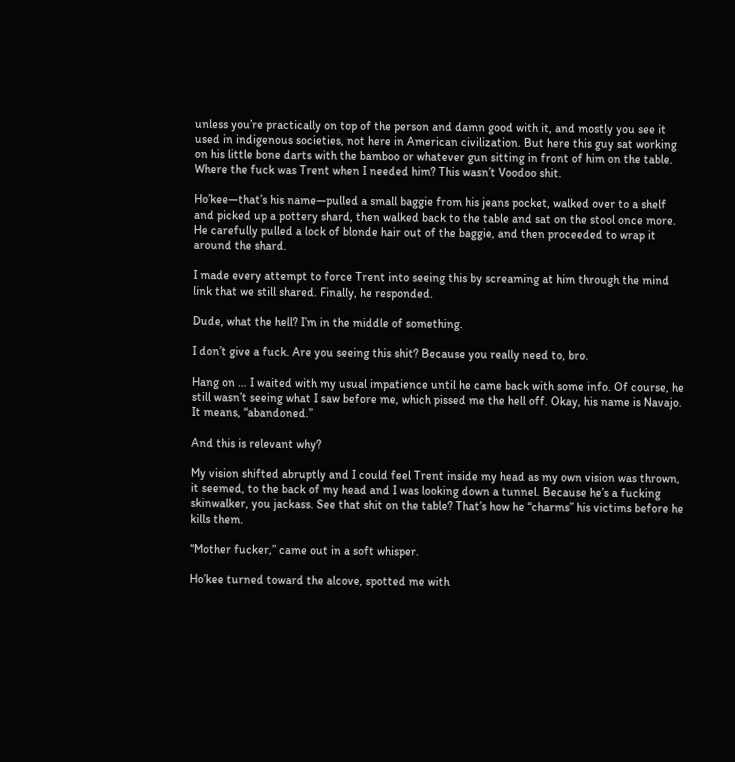unless you’re practically on top of the person and damn good with it, and mostly you see it used in indigenous societies, not here in American civilization. But here this guy sat working on his little bone darts with the bamboo or whatever gun sitting in front of him on the table. Where the fuck was Trent when I needed him? This wasn’t Voodoo shit.

Ho’kee—that’s his name—pulled a small baggie from his jeans pocket, walked over to a shelf and picked up a pottery shard, then walked back to the table and sat on the stool once more. He carefully pulled a lock of blonde hair out of the baggie, and then proceeded to wrap it around the shard.

I made every attempt to force Trent into seeing this by screaming at him through the mind link that we still shared. Finally, he responded.

Dude, what the hell? I’m in the middle of something.

I don’t give a fuck. Are you seeing this shit? Because you really need to, bro.

Hang on … I waited with my usual impatience until he came back with some info. Of course, he still wasn’t seeing what I saw before me, which pissed me the hell off. Okay, his name is Navajo. It means, “abandoned.”

And this is relevant why?

My vision shifted abruptly and I could feel Trent inside my head as my own vision was thrown, it seemed, to the back of my head and I was looking down a tunnel. Because he’s a fucking skinwalker, you jackass. See that shit on the table? That’s how he “charms” his victims before he kills them.

“Mother fucker,” came out in a soft whisper.

Ho’kee turned toward the alcove, spotted me with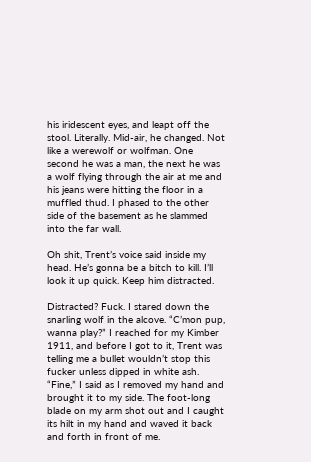his iridescent eyes, and leapt off the stool. Literally. Mid-air, he changed. Not like a werewolf or wolfman. One second he was a man, the next he was a wolf flying through the air at me and his jeans were hitting the floor in a muffled thud. I phased to the other side of the basement as he slammed into the far wall.

Oh shit, Trent’s voice said inside my head. He’s gonna be a bitch to kill. I’ll look it up quick. Keep him distracted.

Distracted? Fuck. I stared down the snarling wolf in the alcove. “C’mon pup, wanna play?” I reached for my Kimber 1911, and before I got to it, Trent was telling me a bullet wouldn’t stop this fucker unless dipped in white ash. “Fine,” I said as I removed my hand and brought it to my side. The foot-long blade on my arm shot out and I caught its hilt in my hand and waved it back and forth in front of me.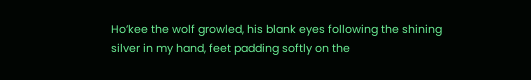Ho’kee the wolf growled, his blank eyes following the shining silver in my hand, feet padding softly on the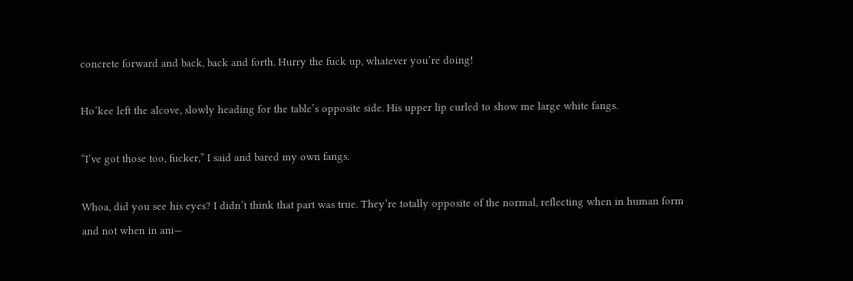concrete forward and back, back and forth. Hurry the fuck up, whatever you’re doing!

Ho’kee left the alcove, slowly heading for the table’s opposite side. His upper lip curled to show me large white fangs.

“I’ve got those too, fucker,” I said and bared my own fangs.

Whoa, did you see his eyes? I didn’t think that part was true. They’re totally opposite of the normal, reflecting when in human form and not when in ani—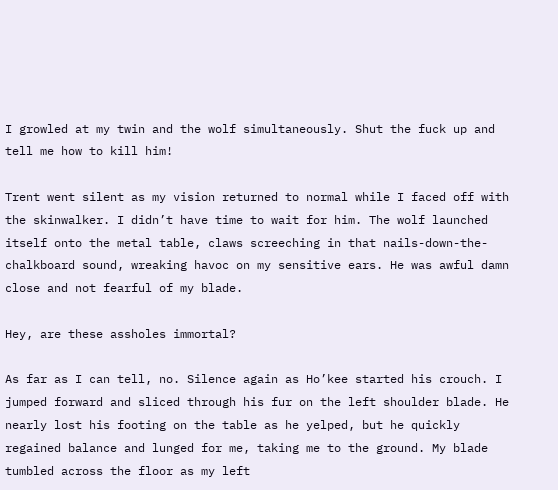I growled at my twin and the wolf simultaneously. Shut the fuck up and tell me how to kill him!

Trent went silent as my vision returned to normal while I faced off with the skinwalker. I didn’t have time to wait for him. The wolf launched itself onto the metal table, claws screeching in that nails-down-the-chalkboard sound, wreaking havoc on my sensitive ears. He was awful damn close and not fearful of my blade.

Hey, are these assholes immortal?

As far as I can tell, no. Silence again as Ho’kee started his crouch. I jumped forward and sliced through his fur on the left shoulder blade. He nearly lost his footing on the table as he yelped, but he quickly regained balance and lunged for me, taking me to the ground. My blade tumbled across the floor as my left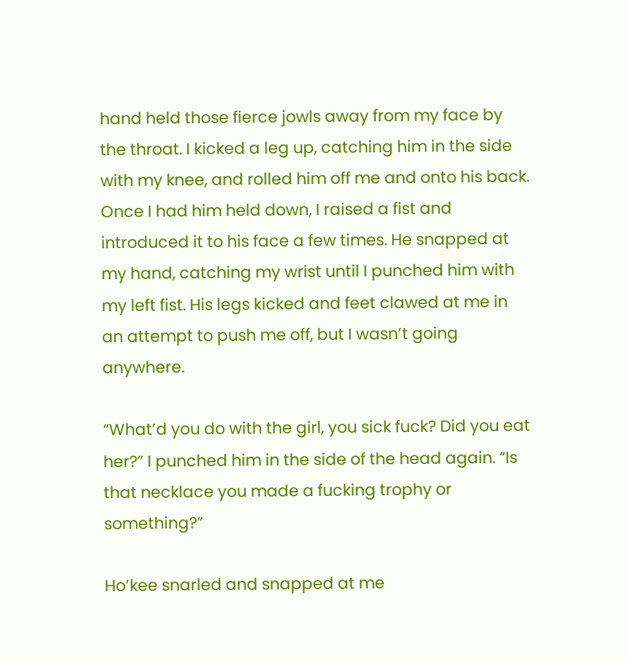hand held those fierce jowls away from my face by the throat. I kicked a leg up, catching him in the side with my knee, and rolled him off me and onto his back. Once I had him held down, I raised a fist and introduced it to his face a few times. He snapped at my hand, catching my wrist until I punched him with my left fist. His legs kicked and feet clawed at me in an attempt to push me off, but I wasn’t going anywhere.

“What’d you do with the girl, you sick fuck? Did you eat her?” I punched him in the side of the head again. “Is that necklace you made a fucking trophy or something?”

Ho’kee snarled and snapped at me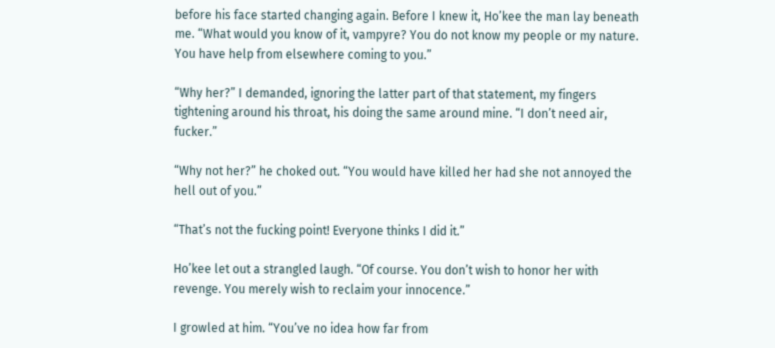before his face started changing again. Before I knew it, Ho’kee the man lay beneath me. “What would you know of it, vampyre? You do not know my people or my nature. You have help from elsewhere coming to you.”

“Why her?” I demanded, ignoring the latter part of that statement, my fingers tightening around his throat, his doing the same around mine. “I don’t need air, fucker.”

“Why not her?” he choked out. “You would have killed her had she not annoyed the hell out of you.”

“That’s not the fucking point! Everyone thinks I did it.”

Ho’kee let out a strangled laugh. “Of course. You don’t wish to honor her with revenge. You merely wish to reclaim your innocence.”

I growled at him. “You’ve no idea how far from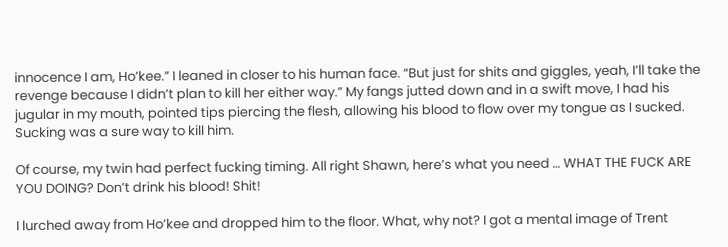innocence I am, Ho’kee.” I leaned in closer to his human face. “But just for shits and giggles, yeah, I’ll take the revenge because I didn’t plan to kill her either way.” My fangs jutted down and in a swift move, I had his jugular in my mouth, pointed tips piercing the flesh, allowing his blood to flow over my tongue as I sucked. Sucking was a sure way to kill him.

Of course, my twin had perfect fucking timing. All right Shawn, here’s what you need … WHAT THE FUCK ARE YOU DOING? Don’t drink his blood! Shit!

I lurched away from Ho’kee and dropped him to the floor. What, why not? I got a mental image of Trent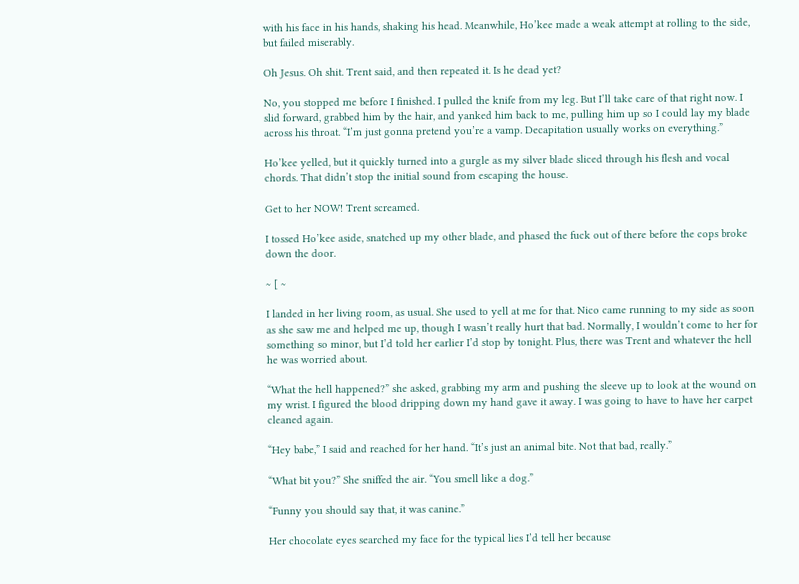with his face in his hands, shaking his head. Meanwhile, Ho’kee made a weak attempt at rolling to the side, but failed miserably.

Oh Jesus. Oh shit. Trent said, and then repeated it. Is he dead yet?

No, you stopped me before I finished. I pulled the knife from my leg. But I’ll take care of that right now. I slid forward, grabbed him by the hair, and yanked him back to me, pulling him up so I could lay my blade across his throat. “I’m just gonna pretend you’re a vamp. Decapitation usually works on everything.”

Ho’kee yelled, but it quickly turned into a gurgle as my silver blade sliced through his flesh and vocal chords. That didn’t stop the initial sound from escaping the house.

Get to her NOW! Trent screamed.

I tossed Ho’kee aside, snatched up my other blade, and phased the fuck out of there before the cops broke down the door.

~ [ ~

I landed in her living room, as usual. She used to yell at me for that. Nico came running to my side as soon as she saw me and helped me up, though I wasn’t really hurt that bad. Normally, I wouldn’t come to her for something so minor, but I’d told her earlier I’d stop by tonight. Plus, there was Trent and whatever the hell he was worried about.

“What the hell happened?” she asked, grabbing my arm and pushing the sleeve up to look at the wound on my wrist. I figured the blood dripping down my hand gave it away. I was going to have to have her carpet cleaned again.

“Hey babe,” I said and reached for her hand. “It’s just an animal bite. Not that bad, really.”

“What bit you?” She sniffed the air. “You smell like a dog.”

“Funny you should say that, it was canine.”

Her chocolate eyes searched my face for the typical lies I’d tell her because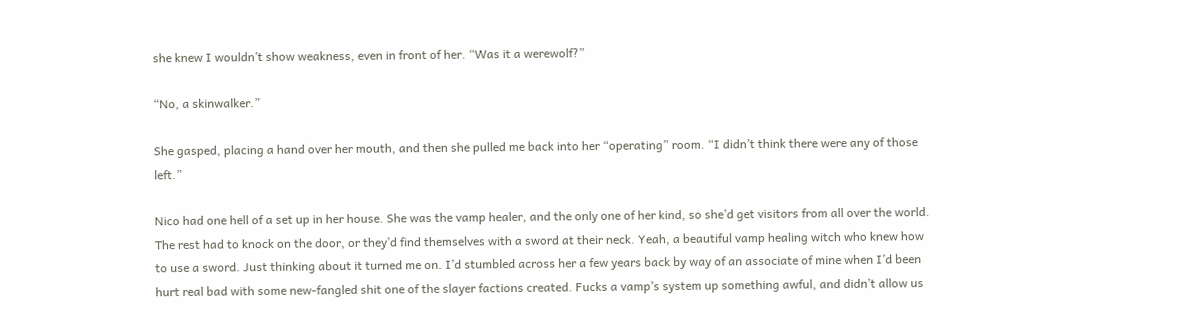she knew I wouldn’t show weakness, even in front of her. “Was it a werewolf?”

“No, a skinwalker.”

She gasped, placing a hand over her mouth, and then she pulled me back into her “operating” room. “I didn’t think there were any of those left.”

Nico had one hell of a set up in her house. She was the vamp healer, and the only one of her kind, so she’d get visitors from all over the world. The rest had to knock on the door, or they’d find themselves with a sword at their neck. Yeah, a beautiful vamp healing witch who knew how to use a sword. Just thinking about it turned me on. I’d stumbled across her a few years back by way of an associate of mine when I’d been hurt real bad with some new-fangled shit one of the slayer factions created. Fucks a vamp’s system up something awful, and didn’t allow us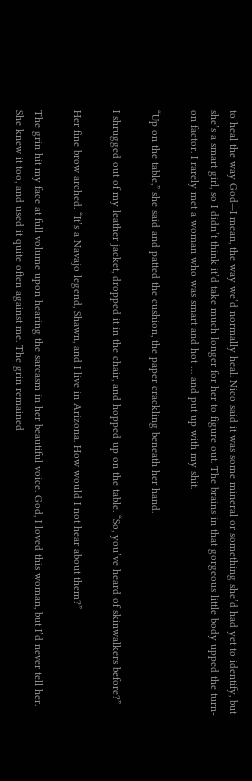to heal the way God—I mean, the way we’d normally heal. Nico said it was some mineral or something she’d had yet to identify, but she’s a smart girl, so I didn’t think it’d take much longer for her to figure out. The brains in that gorgeous little body upped the turn-on factor. I rarely met a woman who was smart and hot … and put up with my shit.

“Up on the table,” she said and patted the cushion, the paper crackling beneath her hand.

I shrugged out of my leather jacket, dropped it in the chair, and hopped up on the table. “So, you’ve heard of skinwalkers before?”

Her fine brow arched. “It’s a Navajo legend, Shawn, and I live in Arizona. How would I not hear about them?”

The grin hit my face at full volume upon hearing the sarcasm in her beautiful voice. God, I loved this woman, but I’d never tell her. She knew it too, and used it quite often against me. The grin remained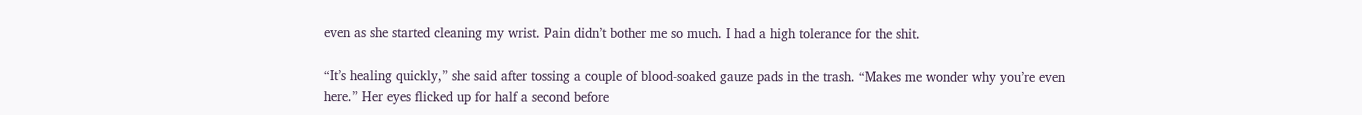even as she started cleaning my wrist. Pain didn’t bother me so much. I had a high tolerance for the shit.

“It’s healing quickly,” she said after tossing a couple of blood-soaked gauze pads in the trash. “Makes me wonder why you’re even here.” Her eyes flicked up for half a second before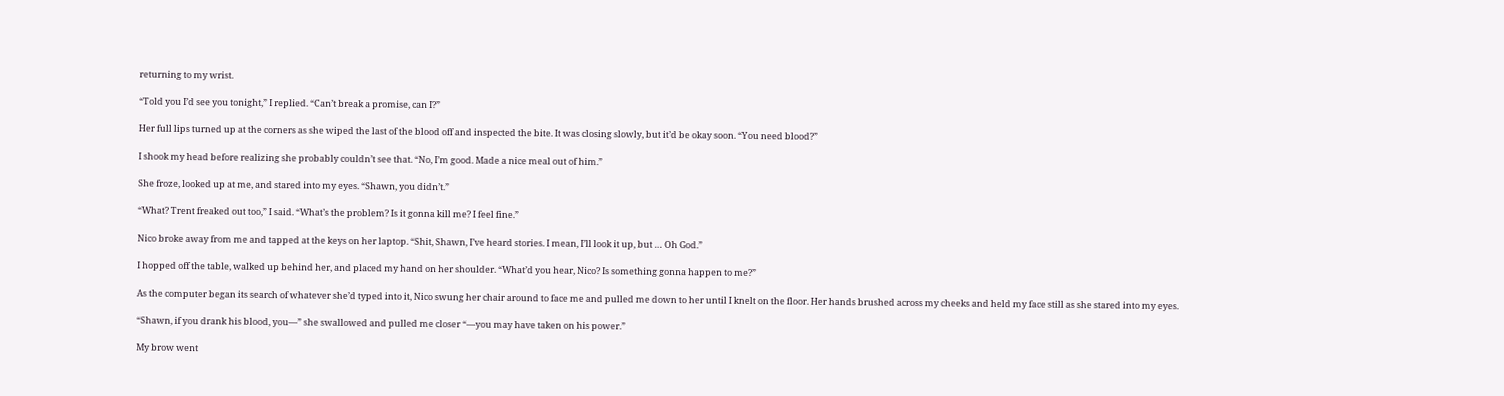returning to my wrist.

“Told you I’d see you tonight,” I replied. “Can’t break a promise, can I?”

Her full lips turned up at the corners as she wiped the last of the blood off and inspected the bite. It was closing slowly, but it’d be okay soon. “You need blood?”

I shook my head before realizing she probably couldn’t see that. “No, I’m good. Made a nice meal out of him.”

She froze, looked up at me, and stared into my eyes. “Shawn, you didn’t.”

“What? Trent freaked out too,” I said. “What’s the problem? Is it gonna kill me? I feel fine.”

Nico broke away from me and tapped at the keys on her laptop. “Shit, Shawn, I’ve heard stories. I mean, I’ll look it up, but … Oh God.”

I hopped off the table, walked up behind her, and placed my hand on her shoulder. “What’d you hear, Nico? Is something gonna happen to me?”

As the computer began its search of whatever she’d typed into it, Nico swung her chair around to face me and pulled me down to her until I knelt on the floor. Her hands brushed across my cheeks and held my face still as she stared into my eyes.

“Shawn, if you drank his blood, you—” she swallowed and pulled me closer “—you may have taken on his power.”

My brow went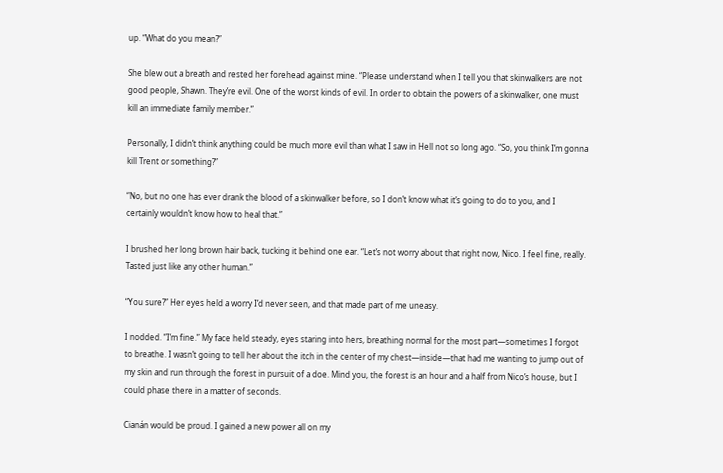up. “What do you mean?”

She blew out a breath and rested her forehead against mine. “Please understand when I tell you that skinwalkers are not good people, Shawn. They’re evil. One of the worst kinds of evil. In order to obtain the powers of a skinwalker, one must kill an immediate family member.”

Personally, I didn’t think anything could be much more evil than what I saw in Hell not so long ago. “So, you think I’m gonna kill Trent or something?”

“No, but no one has ever drank the blood of a skinwalker before, so I don’t know what it’s going to do to you, and I certainly wouldn’t know how to heal that.”

I brushed her long brown hair back, tucking it behind one ear. “Let’s not worry about that right now, Nico. I feel fine, really. Tasted just like any other human.”

“You sure?” Her eyes held a worry I’d never seen, and that made part of me uneasy.

I nodded. “I’m fine.” My face held steady, eyes staring into hers, breathing normal for the most part—sometimes I forgot to breathe. I wasn’t going to tell her about the itch in the center of my chest—inside—that had me wanting to jump out of my skin and run through the forest in pursuit of a doe. Mind you, the forest is an hour and a half from Nico’s house, but I could phase there in a matter of seconds.

Cianán would be proud. I gained a new power all on my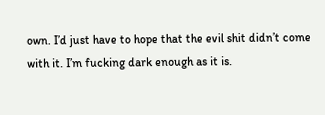own. I’d just have to hope that the evil shit didn’t come with it. I’m fucking dark enough as it is.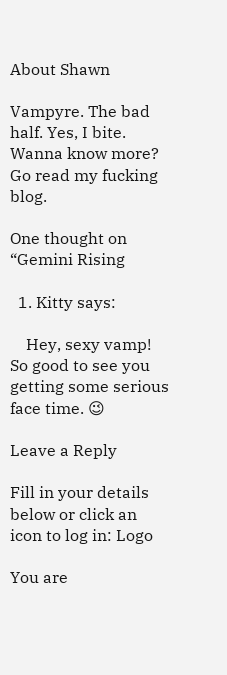About Shawn

Vampyre. The bad half. Yes, I bite. Wanna know more? Go read my fucking blog.

One thought on “Gemini Rising

  1. Kitty says:

    Hey, sexy vamp! So good to see you getting some serious face time. 😉

Leave a Reply

Fill in your details below or click an icon to log in: Logo

You are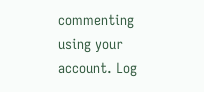commenting using your account. Log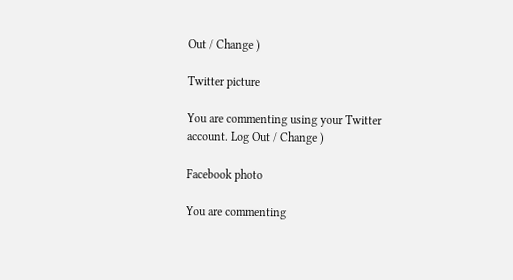Out / Change )

Twitter picture

You are commenting using your Twitter account. Log Out / Change )

Facebook photo

You are commenting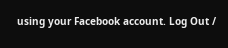using your Facebook account. Log Out /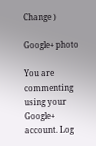Change )

Google+ photo

You are commenting using your Google+ account. Log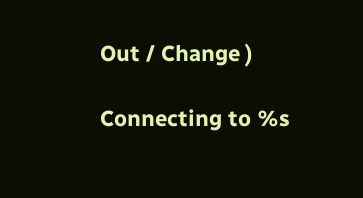Out / Change )

Connecting to %s